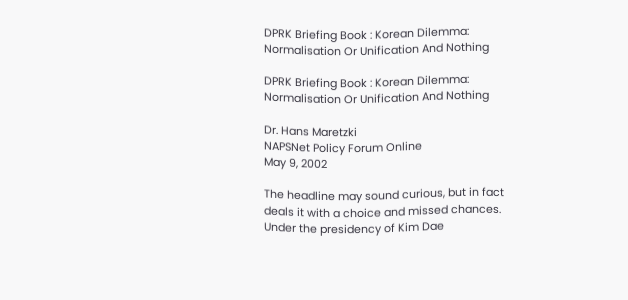DPRK Briefing Book : Korean Dilemma: Normalisation Or Unification And Nothing

DPRK Briefing Book : Korean Dilemma: Normalisation Or Unification And Nothing

Dr. Hans Maretzki
NAPSNet Policy Forum Online
May 9, 2002

The headline may sound curious, but in fact deals it with a choice and missed chances. Under the presidency of Kim Dae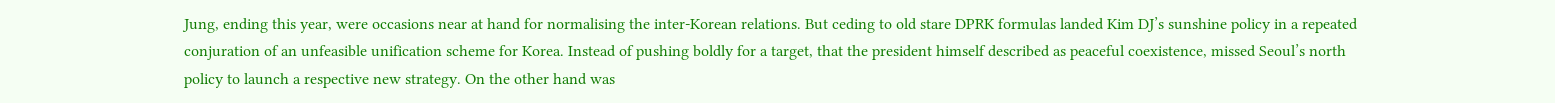Jung, ending this year, were occasions near at hand for normalising the inter-Korean relations. But ceding to old stare DPRK formulas landed Kim DJ’s sunshine policy in a repeated conjuration of an unfeasible unification scheme for Korea. Instead of pushing boldly for a target, that the president himself described as peaceful coexistence, missed Seoul’s north policy to launch a respective new strategy. On the other hand was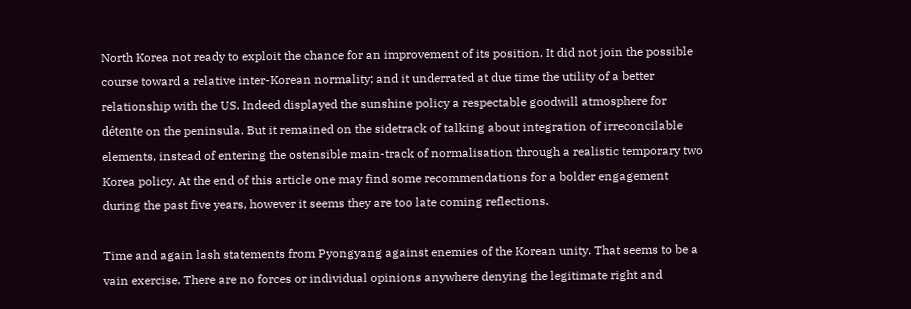North Korea not ready to exploit the chance for an improvement of its position. It did not join the possible course toward a relative inter-Korean normality; and it underrated at due time the utility of a better relationship with the US. Indeed displayed the sunshine policy a respectable goodwill atmosphere for détente on the peninsula. But it remained on the sidetrack of talking about integration of irreconcilable elements, instead of entering the ostensible main-track of normalisation through a realistic temporary two Korea policy. At the end of this article one may find some recommendations for a bolder engagement during the past five years, however it seems they are too late coming reflections.

Time and again lash statements from Pyongyang against enemies of the Korean unity. That seems to be a vain exercise. There are no forces or individual opinions anywhere denying the legitimate right and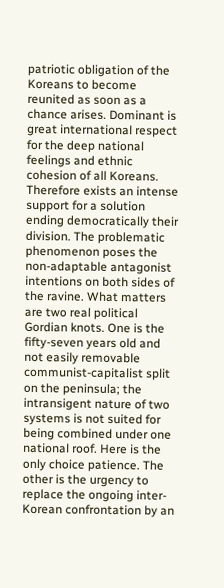patriotic obligation of the Koreans to become reunited as soon as a chance arises. Dominant is great international respect for the deep national feelings and ethnic cohesion of all Koreans. Therefore exists an intense support for a solution ending democratically their division. The problematic phenomenon poses the non-adaptable antagonist intentions on both sides of the ravine. What matters are two real political Gordian knots. One is the fifty-seven years old and not easily removable communist-capitalist split on the peninsula; the intransigent nature of two systems is not suited for being combined under one national roof. Here is the only choice patience. The other is the urgency to replace the ongoing inter-Korean confrontation by an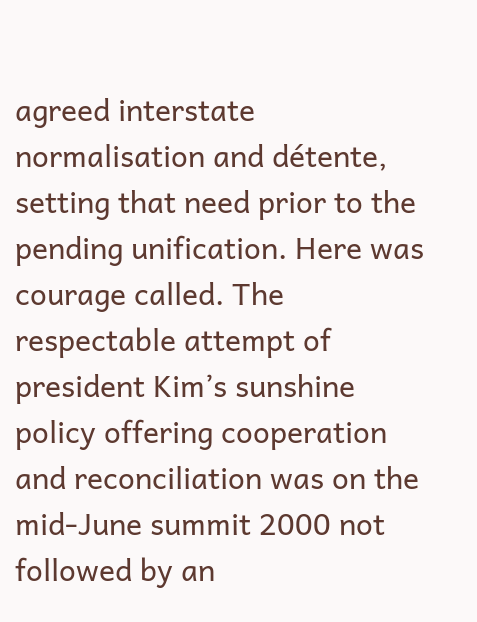agreed interstate normalisation and détente, setting that need prior to the pending unification. Here was courage called. The respectable attempt of president Kim’s sunshine policy offering cooperation and reconciliation was on the mid-June summit 2000 not followed by an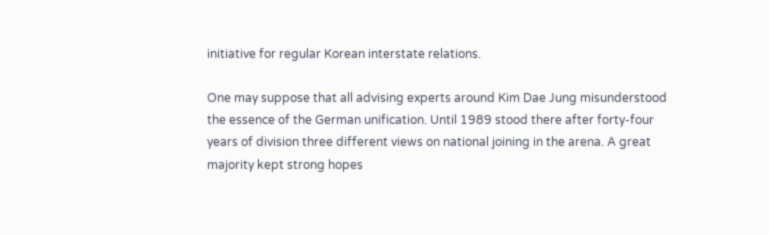initiative for regular Korean interstate relations.

One may suppose that all advising experts around Kim Dae Jung misunderstood the essence of the German unification. Until 1989 stood there after forty-four years of division three different views on national joining in the arena. A great majority kept strong hopes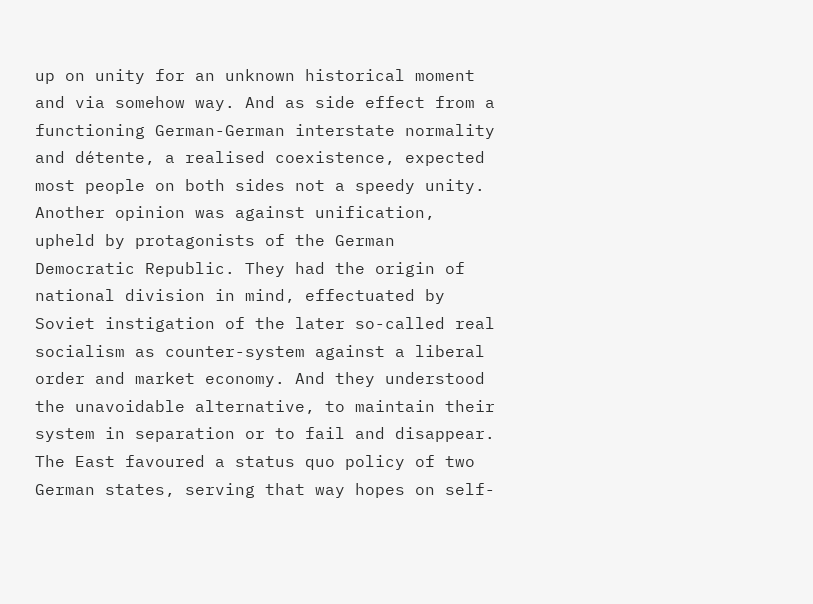up on unity for an unknown historical moment and via somehow way. And as side effect from a functioning German-German interstate normality and détente, a realised coexistence, expected most people on both sides not a speedy unity. Another opinion was against unification, upheld by protagonists of the German Democratic Republic. They had the origin of national division in mind, effectuated by Soviet instigation of the later so-called real socialism as counter-system against a liberal order and market economy. And they understood the unavoidable alternative, to maintain their system in separation or to fail and disappear. The East favoured a status quo policy of two German states, serving that way hopes on self-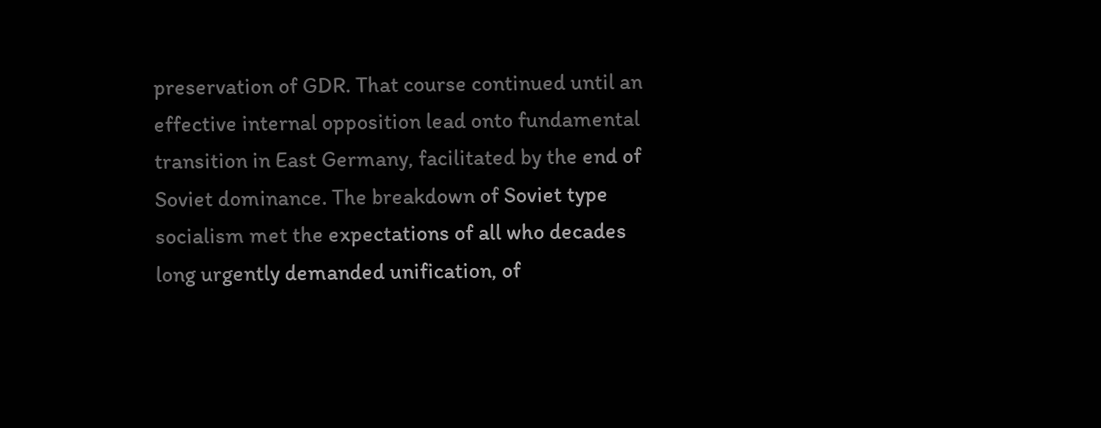preservation of GDR. That course continued until an effective internal opposition lead onto fundamental transition in East Germany, facilitated by the end of Soviet dominance. The breakdown of Soviet type socialism met the expectations of all who decades long urgently demanded unification, of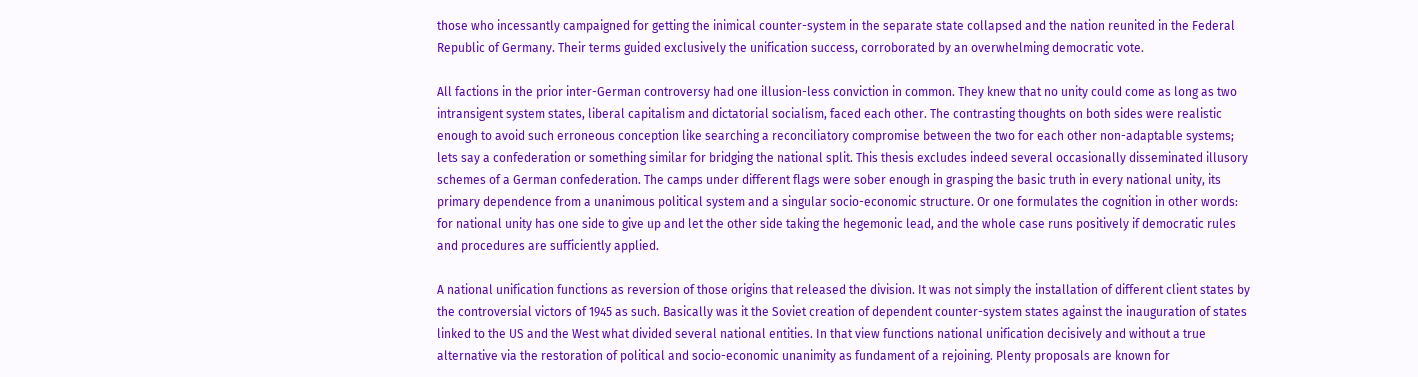those who incessantly campaigned for getting the inimical counter-system in the separate state collapsed and the nation reunited in the Federal Republic of Germany. Their terms guided exclusively the unification success, corroborated by an overwhelming democratic vote.

All factions in the prior inter-German controversy had one illusion-less conviction in common. They knew that no unity could come as long as two intransigent system states, liberal capitalism and dictatorial socialism, faced each other. The contrasting thoughts on both sides were realistic enough to avoid such erroneous conception like searching a reconciliatory compromise between the two for each other non-adaptable systems; lets say a confederation or something similar for bridging the national split. This thesis excludes indeed several occasionally disseminated illusory schemes of a German confederation. The camps under different flags were sober enough in grasping the basic truth in every national unity, its primary dependence from a unanimous political system and a singular socio-economic structure. Or one formulates the cognition in other words: for national unity has one side to give up and let the other side taking the hegemonic lead, and the whole case runs positively if democratic rules and procedures are sufficiently applied.

A national unification functions as reversion of those origins that released the division. It was not simply the installation of different client states by the controversial victors of 1945 as such. Basically was it the Soviet creation of dependent counter-system states against the inauguration of states linked to the US and the West what divided several national entities. In that view functions national unification decisively and without a true alternative via the restoration of political and socio-economic unanimity as fundament of a rejoining. Plenty proposals are known for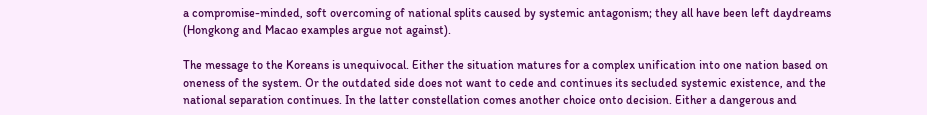a compromise-minded, soft overcoming of national splits caused by systemic antagonism; they all have been left daydreams (Hongkong and Macao examples argue not against).

The message to the Koreans is unequivocal. Either the situation matures for a complex unification into one nation based on oneness of the system. Or the outdated side does not want to cede and continues its secluded systemic existence, and the national separation continues. In the latter constellation comes another choice onto decision. Either a dangerous and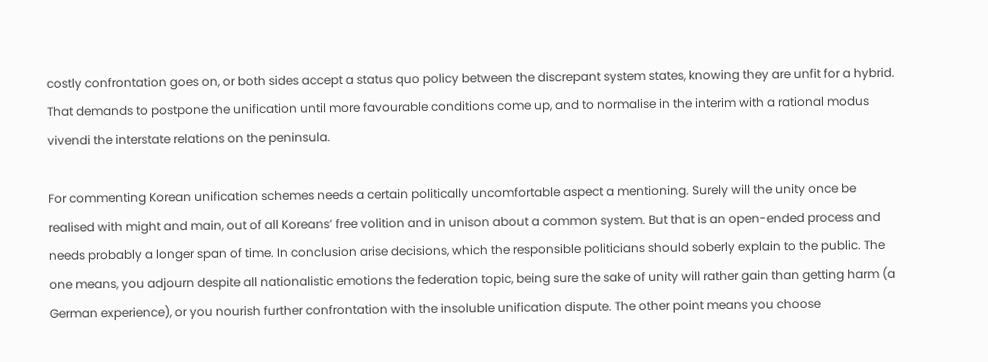costly confrontation goes on, or both sides accept a status quo policy between the discrepant system states, knowing they are unfit for a hybrid. That demands to postpone the unification until more favourable conditions come up, and to normalise in the interim with a rational modus vivendi the interstate relations on the peninsula.

For commenting Korean unification schemes needs a certain politically uncomfortable aspect a mentioning. Surely will the unity once be realised with might and main, out of all Koreans’ free volition and in unison about a common system. But that is an open-ended process and needs probably a longer span of time. In conclusion arise decisions, which the responsible politicians should soberly explain to the public. The one means, you adjourn despite all nationalistic emotions the federation topic, being sure the sake of unity will rather gain than getting harm (a German experience), or you nourish further confrontation with the insoluble unification dispute. The other point means you choose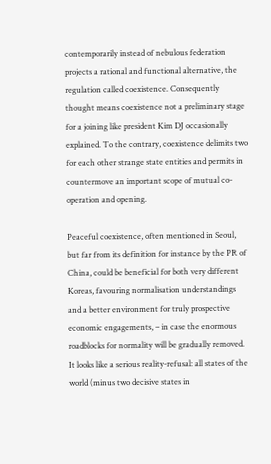contemporarily instead of nebulous federation projects a rational and functional alternative, the regulation called coexistence. Consequently thought means coexistence not a preliminary stage for a joining like president Kim DJ occasionally explained. To the contrary, coexistence delimits two for each other strange state entities and permits in countermove an important scope of mutual co-operation and opening.

Peaceful coexistence, often mentioned in Seoul, but far from its definition for instance by the PR of China, could be beneficial for both very different Koreas, favouring normalisation understandings and a better environment for truly prospective economic engagements, – in case the enormous roadblocks for normality will be gradually removed. It looks like a serious reality-refusal: all states of the world (minus two decisive states in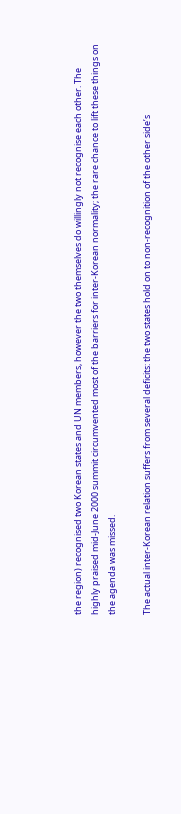the region) recognised two Korean states and UN members, however the two themselves do willingly not recognise each other. The highly praised mid-June 2000 summit circumvented most of the barriers for inter-Korean normality; the rare chance to lift these things on the agenda was missed.

The actual inter-Korean relation suffers from several deficits: the two states hold on to non-recognition of the other side’s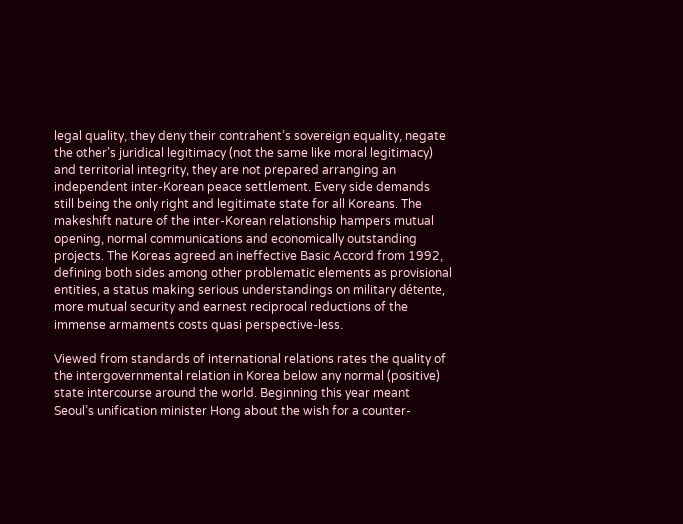legal quality, they deny their contrahent’s sovereign equality, negate the other’s juridical legitimacy (not the same like moral legitimacy) and territorial integrity, they are not prepared arranging an independent inter-Korean peace settlement. Every side demands still being the only right and legitimate state for all Koreans. The makeshift nature of the inter-Korean relationship hampers mutual opening, normal communications and economically outstanding projects. The Koreas agreed an ineffective Basic Accord from 1992, defining both sides among other problematic elements as provisional entities, a status making serious understandings on military détente, more mutual security and earnest reciprocal reductions of the immense armaments costs quasi perspective-less.

Viewed from standards of international relations rates the quality of the intergovernmental relation in Korea below any normal (positive) state intercourse around the world. Beginning this year meant Seoul’s unification minister Hong about the wish for a counter-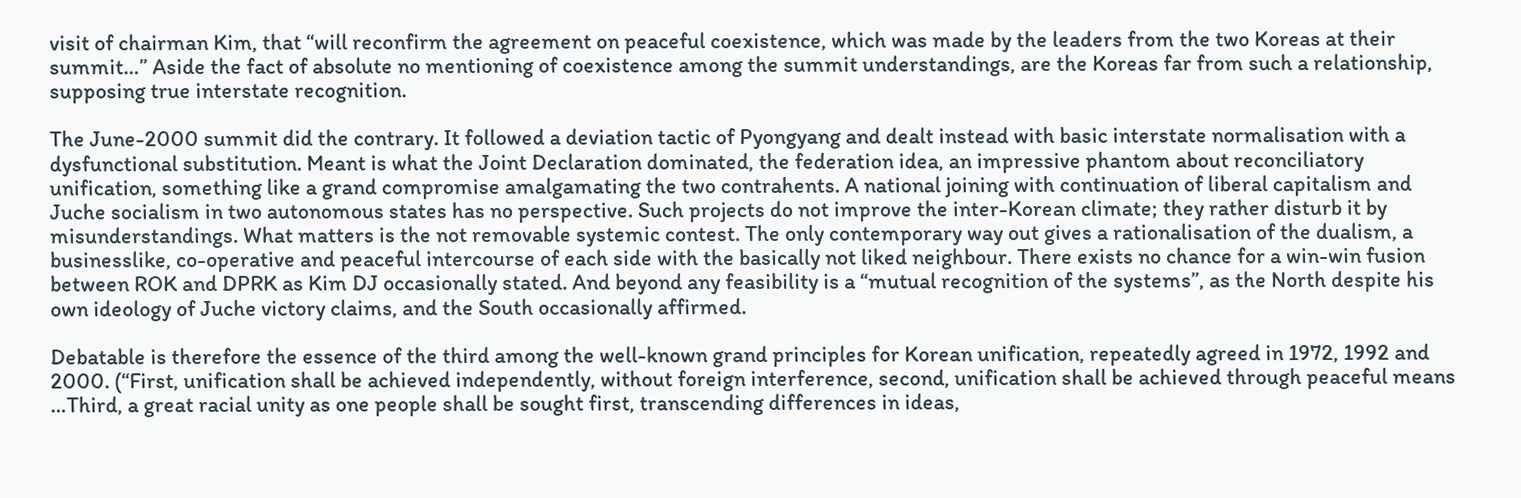visit of chairman Kim, that “will reconfirm the agreement on peaceful coexistence, which was made by the leaders from the two Koreas at their summit…” Aside the fact of absolute no mentioning of coexistence among the summit understandings, are the Koreas far from such a relationship, supposing true interstate recognition.

The June-2000 summit did the contrary. It followed a deviation tactic of Pyongyang and dealt instead with basic interstate normalisation with a dysfunctional substitution. Meant is what the Joint Declaration dominated, the federation idea, an impressive phantom about reconciliatory unification, something like a grand compromise amalgamating the two contrahents. A national joining with continuation of liberal capitalism and Juche socialism in two autonomous states has no perspective. Such projects do not improve the inter-Korean climate; they rather disturb it by misunderstandings. What matters is the not removable systemic contest. The only contemporary way out gives a rationalisation of the dualism, a businesslike, co-operative and peaceful intercourse of each side with the basically not liked neighbour. There exists no chance for a win-win fusion between ROK and DPRK as Kim DJ occasionally stated. And beyond any feasibility is a “mutual recognition of the systems”, as the North despite his own ideology of Juche victory claims, and the South occasionally affirmed.

Debatable is therefore the essence of the third among the well-known grand principles for Korean unification, repeatedly agreed in 1972, 1992 and 2000. (“First, unification shall be achieved independently, without foreign interference, second, unification shall be achieved through peaceful means …Third, a great racial unity as one people shall be sought first, transcending differences in ideas,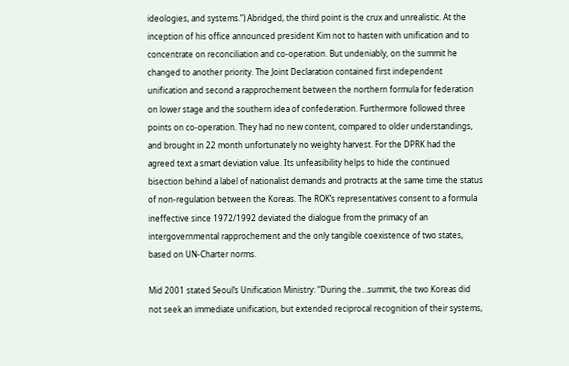ideologies, and systems.”) Abridged, the third point is the crux and unrealistic. At the inception of his office announced president Kim not to hasten with unification and to concentrate on reconciliation and co-operation. But undeniably, on the summit he changed to another priority. The Joint Declaration contained first independent unification and second a rapprochement between the northern formula for federation on lower stage and the southern idea of confederation. Furthermore followed three points on co-operation. They had no new content, compared to older understandings, and brought in 22 month unfortunately no weighty harvest. For the DPRK had the agreed text a smart deviation value. Its unfeasibility helps to hide the continued bisection behind a label of nationalist demands and protracts at the same time the status of non-regulation between the Koreas. The ROK’s representatives consent to a formula ineffective since 1972/1992 deviated the dialogue from the primacy of an intergovernmental rapprochement and the only tangible coexistence of two states, based on UN-Charter norms.

Mid 2001 stated Seoul’s Unification Ministry: “During the…summit, the two Koreas did not seek an immediate unification, but extended reciprocal recognition of their systems,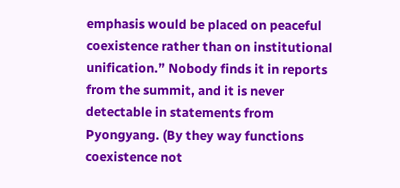emphasis would be placed on peaceful coexistence rather than on institutional unification.” Nobody finds it in reports from the summit, and it is never detectable in statements from Pyongyang. (By they way functions coexistence not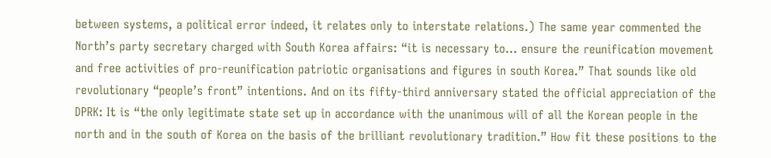between systems, a political error indeed, it relates only to interstate relations.) The same year commented the North’s party secretary charged with South Korea affairs: “it is necessary to… ensure the reunification movement and free activities of pro-reunification patriotic organisations and figures in south Korea.” That sounds like old revolutionary “people’s front” intentions. And on its fifty-third anniversary stated the official appreciation of the DPRK: It is “the only legitimate state set up in accordance with the unanimous will of all the Korean people in the north and in the south of Korea on the basis of the brilliant revolutionary tradition.” How fit these positions to the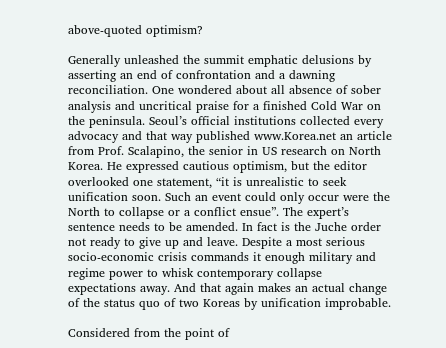above-quoted optimism?

Generally unleashed the summit emphatic delusions by asserting an end of confrontation and a dawning reconciliation. One wondered about all absence of sober analysis and uncritical praise for a finished Cold War on the peninsula. Seoul’s official institutions collected every advocacy and that way published www.Korea.net an article from Prof. Scalapino, the senior in US research on North Korea. He expressed cautious optimism, but the editor overlooked one statement, “it is unrealistic to seek unification soon. Such an event could only occur were the North to collapse or a conflict ensue”. The expert’s sentence needs to be amended. In fact is the Juche order not ready to give up and leave. Despite a most serious socio-economic crisis commands it enough military and regime power to whisk contemporary collapse expectations away. And that again makes an actual change of the status quo of two Koreas by unification improbable.

Considered from the point of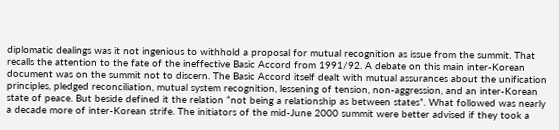diplomatic dealings was it not ingenious to withhold a proposal for mutual recognition as issue from the summit. That recalls the attention to the fate of the ineffective Basic Accord from 1991/92. A debate on this main inter-Korean document was on the summit not to discern. The Basic Accord itself dealt with mutual assurances about the unification principles, pledged reconciliation, mutual system recognition, lessening of tension, non-aggression, and an inter-Korean state of peace. But beside defined it the relation “not being a relationship as between states”. What followed was nearly a decade more of inter-Korean strife. The initiators of the mid-June 2000 summit were better advised if they took a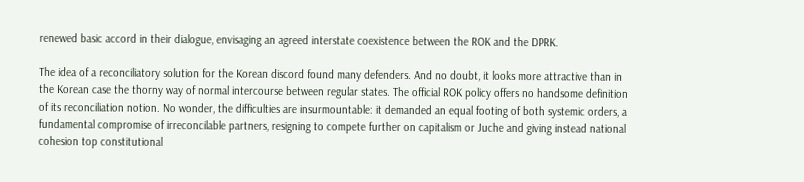renewed basic accord in their dialogue, envisaging an agreed interstate coexistence between the ROK and the DPRK.

The idea of a reconciliatory solution for the Korean discord found many defenders. And no doubt, it looks more attractive than in the Korean case the thorny way of normal intercourse between regular states. The official ROK policy offers no handsome definition of its reconciliation notion. No wonder, the difficulties are insurmountable: it demanded an equal footing of both systemic orders, a fundamental compromise of irreconcilable partners, resigning to compete further on capitalism or Juche and giving instead national cohesion top constitutional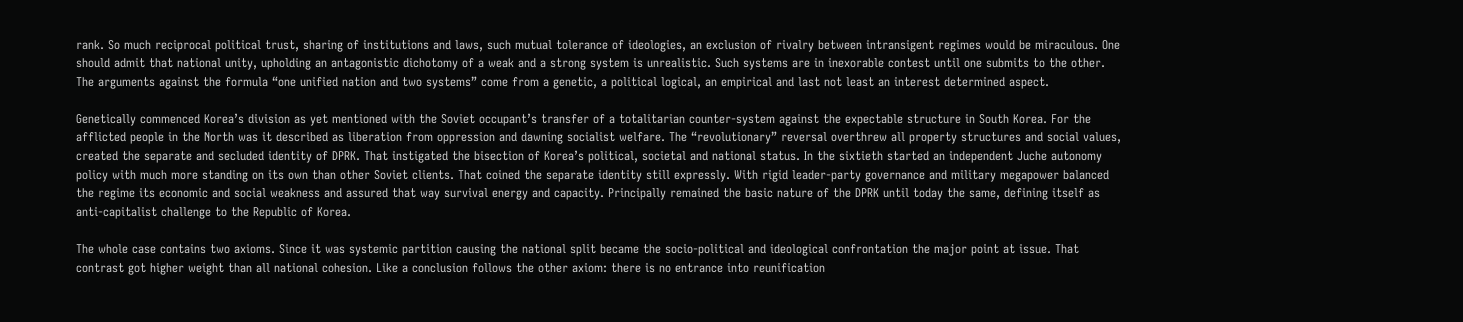rank. So much reciprocal political trust, sharing of institutions and laws, such mutual tolerance of ideologies, an exclusion of rivalry between intransigent regimes would be miraculous. One should admit that national unity, upholding an antagonistic dichotomy of a weak and a strong system is unrealistic. Such systems are in inexorable contest until one submits to the other. The arguments against the formula “one unified nation and two systems” come from a genetic, a political logical, an empirical and last not least an interest determined aspect.

Genetically commenced Korea’s division as yet mentioned with the Soviet occupant’s transfer of a totalitarian counter-system against the expectable structure in South Korea. For the afflicted people in the North was it described as liberation from oppression and dawning socialist welfare. The “revolutionary” reversal overthrew all property structures and social values, created the separate and secluded identity of DPRK. That instigated the bisection of Korea’s political, societal and national status. In the sixtieth started an independent Juche autonomy policy with much more standing on its own than other Soviet clients. That coined the separate identity still expressly. With rigid leader-party governance and military megapower balanced the regime its economic and social weakness and assured that way survival energy and capacity. Principally remained the basic nature of the DPRK until today the same, defining itself as anti-capitalist challenge to the Republic of Korea.

The whole case contains two axioms. Since it was systemic partition causing the national split became the socio-political and ideological confrontation the major point at issue. That contrast got higher weight than all national cohesion. Like a conclusion follows the other axiom: there is no entrance into reunification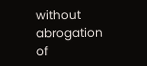without abrogation of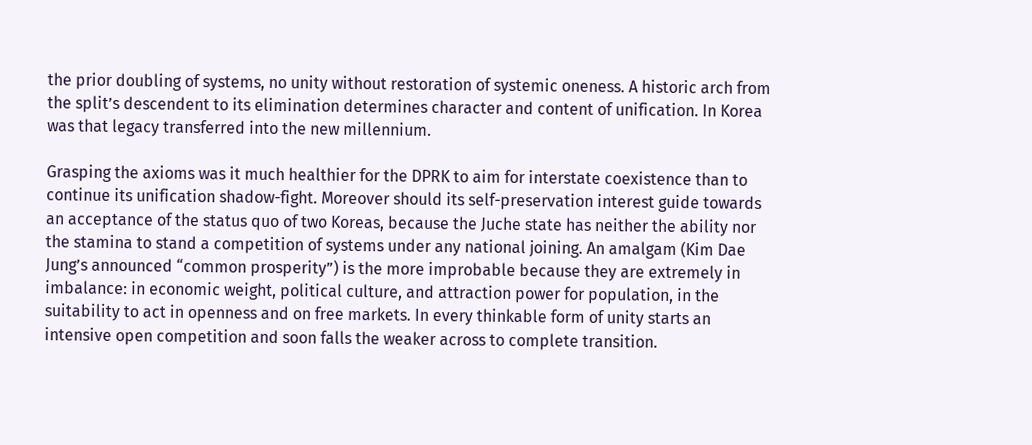the prior doubling of systems, no unity without restoration of systemic oneness. A historic arch from the split’s descendent to its elimination determines character and content of unification. In Korea was that legacy transferred into the new millennium.

Grasping the axioms was it much healthier for the DPRK to aim for interstate coexistence than to continue its unification shadow-fight. Moreover should its self-preservation interest guide towards an acceptance of the status quo of two Koreas, because the Juche state has neither the ability nor the stamina to stand a competition of systems under any national joining. An amalgam (Kim Dae Jung’s announced “common prosperity”) is the more improbable because they are extremely in imbalance: in economic weight, political culture, and attraction power for population, in the suitability to act in openness and on free markets. In every thinkable form of unity starts an intensive open competition and soon falls the weaker across to complete transition.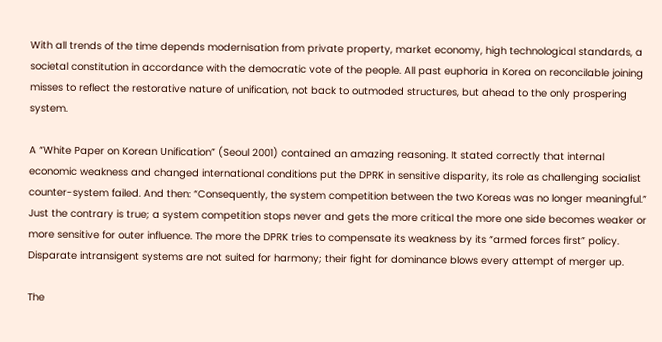With all trends of the time depends modernisation from private property, market economy, high technological standards, a societal constitution in accordance with the democratic vote of the people. All past euphoria in Korea on reconcilable joining misses to reflect the restorative nature of unification, not back to outmoded structures, but ahead to the only prospering system.

A “White Paper on Korean Unification” (Seoul 2001) contained an amazing reasoning. It stated correctly that internal economic weakness and changed international conditions put the DPRK in sensitive disparity, its role as challenging socialist counter-system failed. And then: “Consequently, the system competition between the two Koreas was no longer meaningful.” Just the contrary is true; a system competition stops never and gets the more critical the more one side becomes weaker or more sensitive for outer influence. The more the DPRK tries to compensate its weakness by its “armed forces first” policy. Disparate intransigent systems are not suited for harmony; their fight for dominance blows every attempt of merger up.

The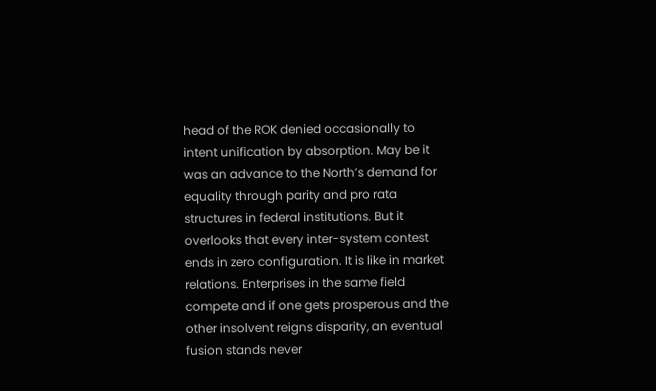head of the ROK denied occasionally to intent unification by absorption. May be it was an advance to the North’s demand for equality through parity and pro rata structures in federal institutions. But it overlooks that every inter-system contest ends in zero configuration. It is like in market relations. Enterprises in the same field compete and if one gets prosperous and the other insolvent reigns disparity, an eventual fusion stands never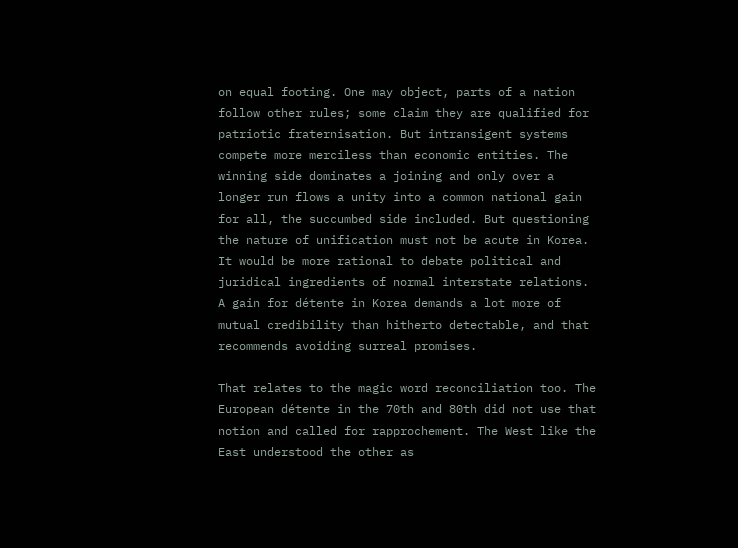on equal footing. One may object, parts of a nation follow other rules; some claim they are qualified for patriotic fraternisation. But intransigent systems compete more merciless than economic entities. The winning side dominates a joining and only over a longer run flows a unity into a common national gain for all, the succumbed side included. But questioning the nature of unification must not be acute in Korea. It would be more rational to debate political and juridical ingredients of normal interstate relations. A gain for détente in Korea demands a lot more of mutual credibility than hitherto detectable, and that recommends avoiding surreal promises.

That relates to the magic word reconciliation too. The European détente in the 70th and 80th did not use that notion and called for rapprochement. The West like the East understood the other as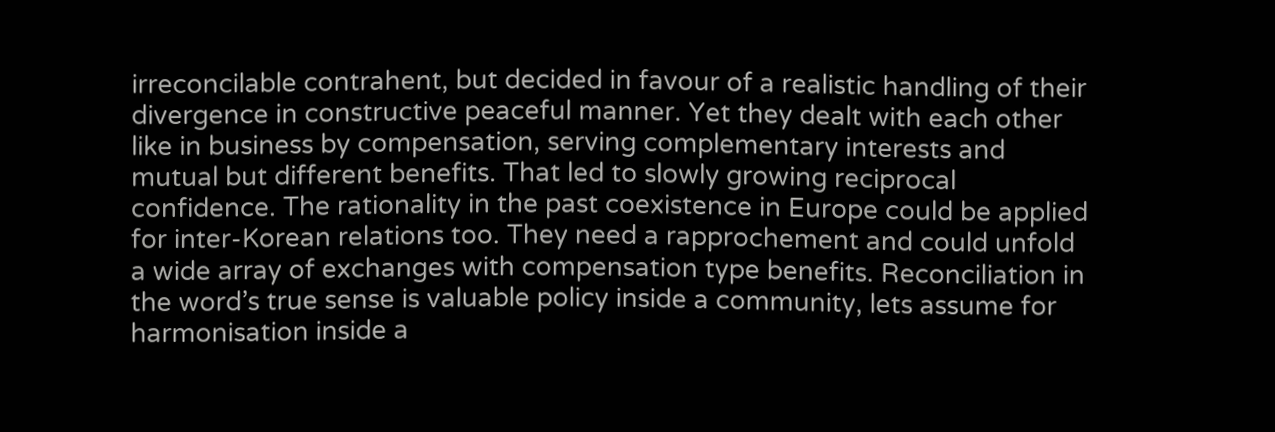irreconcilable contrahent, but decided in favour of a realistic handling of their divergence in constructive peaceful manner. Yet they dealt with each other like in business by compensation, serving complementary interests and mutual but different benefits. That led to slowly growing reciprocal confidence. The rationality in the past coexistence in Europe could be applied for inter-Korean relations too. They need a rapprochement and could unfold a wide array of exchanges with compensation type benefits. Reconciliation in the word’s true sense is valuable policy inside a community, lets assume for harmonisation inside a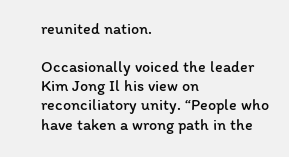reunited nation.

Occasionally voiced the leader Kim Jong Il his view on reconciliatory unity. “People who have taken a wrong path in the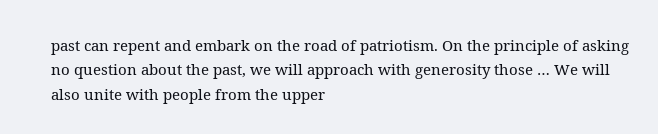past can repent and embark on the road of patriotism. On the principle of asking no question about the past, we will approach with generosity those … We will also unite with people from the upper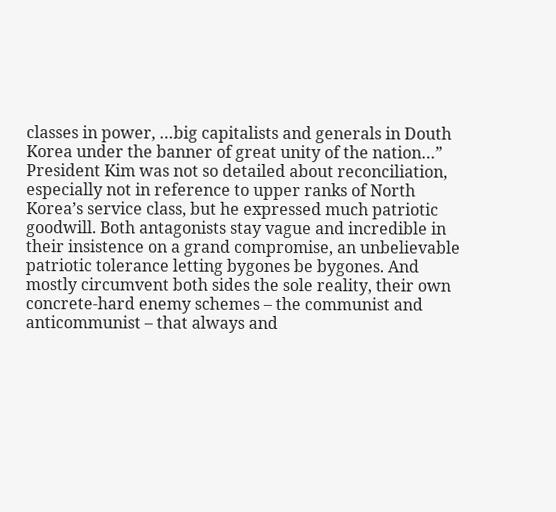classes in power, …big capitalists and generals in Douth Korea under the banner of great unity of the nation…” President Kim was not so detailed about reconciliation, especially not in reference to upper ranks of North Korea’s service class, but he expressed much patriotic goodwill. Both antagonists stay vague and incredible in their insistence on a grand compromise, an unbelievable patriotic tolerance letting bygones be bygones. And mostly circumvent both sides the sole reality, their own concrete-hard enemy schemes – the communist and anticommunist – that always and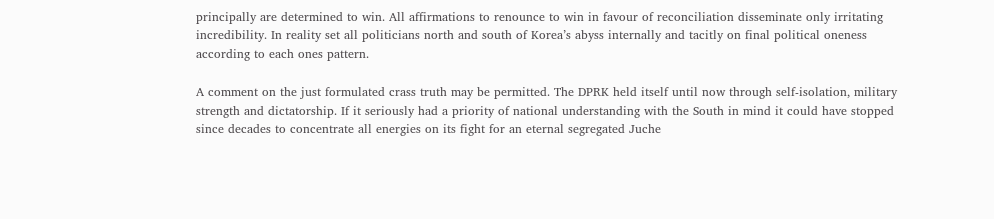principally are determined to win. All affirmations to renounce to win in favour of reconciliation disseminate only irritating incredibility. In reality set all politicians north and south of Korea’s abyss internally and tacitly on final political oneness according to each ones pattern.

A comment on the just formulated crass truth may be permitted. The DPRK held itself until now through self-isolation, military strength and dictatorship. If it seriously had a priority of national understanding with the South in mind it could have stopped since decades to concentrate all energies on its fight for an eternal segregated Juche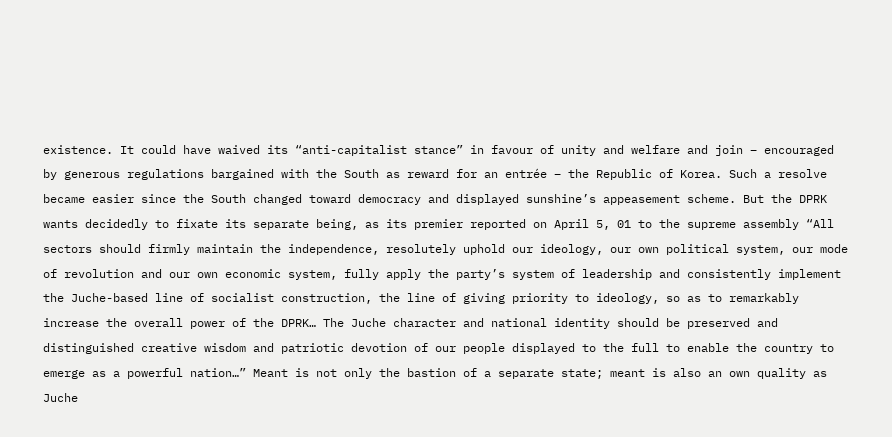existence. It could have waived its “anti-capitalist stance” in favour of unity and welfare and join – encouraged by generous regulations bargained with the South as reward for an entrée – the Republic of Korea. Such a resolve became easier since the South changed toward democracy and displayed sunshine’s appeasement scheme. But the DPRK wants decidedly to fixate its separate being, as its premier reported on April 5, 01 to the supreme assembly “All sectors should firmly maintain the independence, resolutely uphold our ideology, our own political system, our mode of revolution and our own economic system, fully apply the party’s system of leadership and consistently implement the Juche-based line of socialist construction, the line of giving priority to ideology, so as to remarkably increase the overall power of the DPRK… The Juche character and national identity should be preserved and distinguished creative wisdom and patriotic devotion of our people displayed to the full to enable the country to emerge as a powerful nation…” Meant is not only the bastion of a separate state; meant is also an own quality as Juche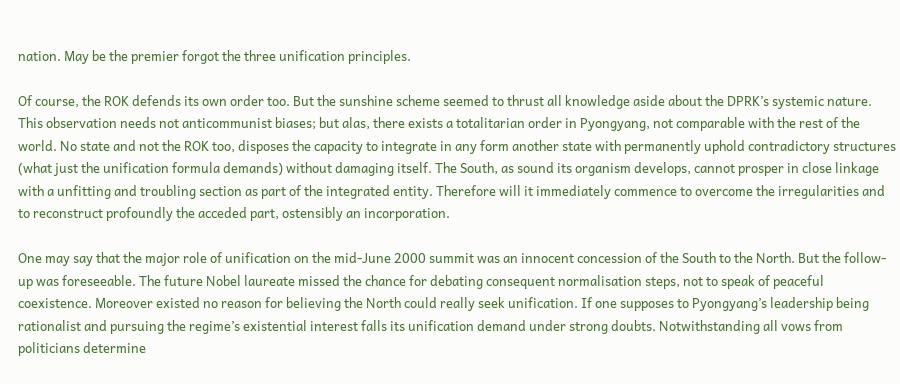nation. May be the premier forgot the three unification principles.

Of course, the ROK defends its own order too. But the sunshine scheme seemed to thrust all knowledge aside about the DPRK’s systemic nature. This observation needs not anticommunist biases; but alas, there exists a totalitarian order in Pyongyang, not comparable with the rest of the world. No state and not the ROK too, disposes the capacity to integrate in any form another state with permanently uphold contradictory structures (what just the unification formula demands) without damaging itself. The South, as sound its organism develops, cannot prosper in close linkage with a unfitting and troubling section as part of the integrated entity. Therefore will it immediately commence to overcome the irregularities and to reconstruct profoundly the acceded part, ostensibly an incorporation.

One may say that the major role of unification on the mid-June 2000 summit was an innocent concession of the South to the North. But the follow-up was foreseeable. The future Nobel laureate missed the chance for debating consequent normalisation steps, not to speak of peaceful coexistence. Moreover existed no reason for believing the North could really seek unification. If one supposes to Pyongyang’s leadership being rationalist and pursuing the regime’s existential interest falls its unification demand under strong doubts. Notwithstanding all vows from politicians determine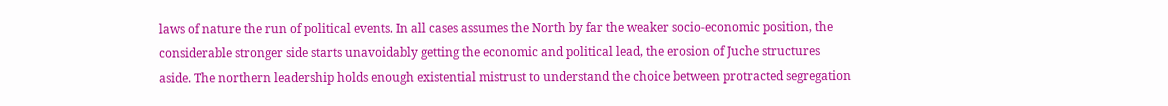laws of nature the run of political events. In all cases assumes the North by far the weaker socio-economic position, the considerable stronger side starts unavoidably getting the economic and political lead, the erosion of Juche structures aside. The northern leadership holds enough existential mistrust to understand the choice between protracted segregation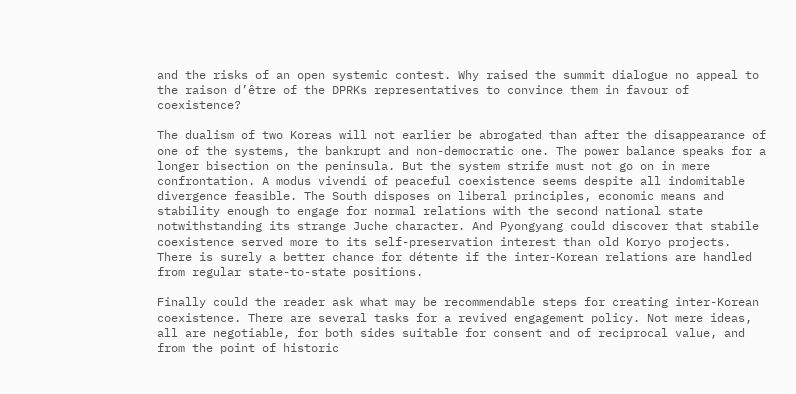and the risks of an open systemic contest. Why raised the summit dialogue no appeal to the raison d’être of the DPRKs representatives to convince them in favour of coexistence?

The dualism of two Koreas will not earlier be abrogated than after the disappearance of one of the systems, the bankrupt and non-democratic one. The power balance speaks for a longer bisection on the peninsula. But the system strife must not go on in mere confrontation. A modus vivendi of peaceful coexistence seems despite all indomitable divergence feasible. The South disposes on liberal principles, economic means and stability enough to engage for normal relations with the second national state notwithstanding its strange Juche character. And Pyongyang could discover that stabile coexistence served more to its self-preservation interest than old Koryo projects. There is surely a better chance for détente if the inter-Korean relations are handled from regular state-to-state positions.

Finally could the reader ask what may be recommendable steps for creating inter-Korean coexistence. There are several tasks for a revived engagement policy. Not mere ideas, all are negotiable, for both sides suitable for consent and of reciprocal value, and from the point of historic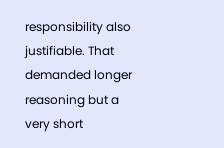responsibility also justifiable. That demanded longer reasoning but a very short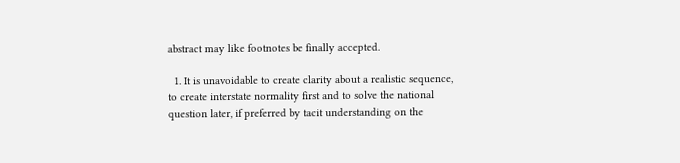abstract may like footnotes be finally accepted.

  1. It is unavoidable to create clarity about a realistic sequence, to create interstate normality first and to solve the national question later, if preferred by tacit understanding on the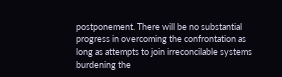postponement. There will be no substantial progress in overcoming the confrontation as long as attempts to join irreconcilable systems burdening the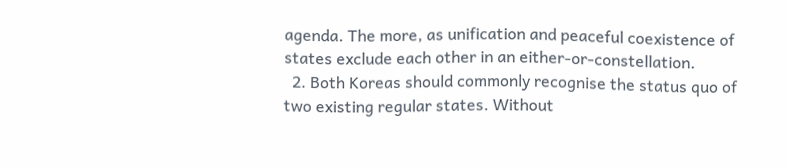agenda. The more, as unification and peaceful coexistence of states exclude each other in an either-or-constellation.
  2. Both Koreas should commonly recognise the status quo of two existing regular states. Without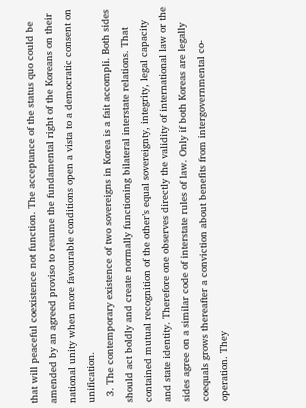that will peaceful coexistence not function. The acceptance of the status quo could be amended by an agreed proviso to resume the fundamental right of the Koreans on their national unity when more favourable conditions open a vista to a democratic consent on unification.
  3. The contemporary existence of two sovereigns in Korea is a fait accompli. Both sides should act boldly and create normally functioning bilateral interstate relations. That contained mutual recognition of the other’s equal sovereignty, integrity, legal capacity and state identity. Therefore one observes directly the validity of international law or the sides agree on a similar code of interstate rules of law. Only if both Koreas are legally coequals grows thereafter a conviction about benefits from intergovernmental co-operation. They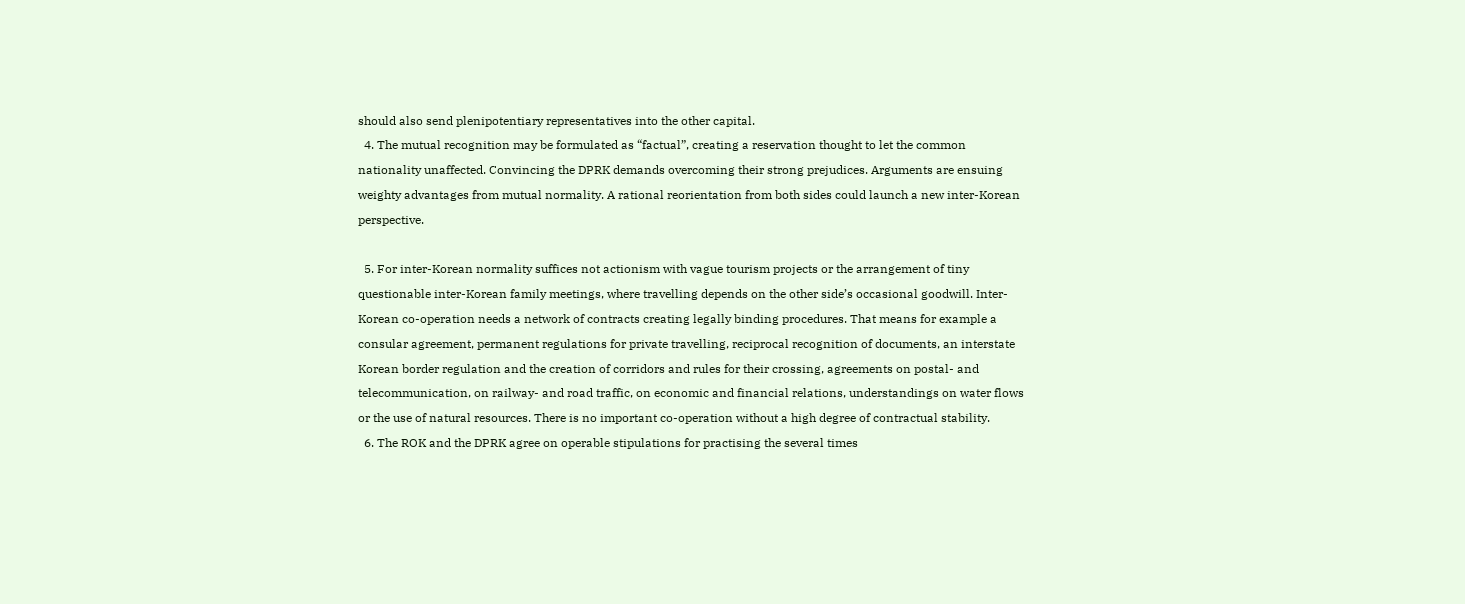should also send plenipotentiary representatives into the other capital.
  4. The mutual recognition may be formulated as “factual”, creating a reservation thought to let the common nationality unaffected. Convincing the DPRK demands overcoming their strong prejudices. Arguments are ensuing weighty advantages from mutual normality. A rational reorientation from both sides could launch a new inter-Korean perspective.

  5. For inter-Korean normality suffices not actionism with vague tourism projects or the arrangement of tiny questionable inter-Korean family meetings, where travelling depends on the other side’s occasional goodwill. Inter-Korean co-operation needs a network of contracts creating legally binding procedures. That means for example a consular agreement, permanent regulations for private travelling, reciprocal recognition of documents, an interstate Korean border regulation and the creation of corridors and rules for their crossing, agreements on postal- and telecommunication, on railway- and road traffic, on economic and financial relations, understandings on water flows or the use of natural resources. There is no important co-operation without a high degree of contractual stability.
  6. The ROK and the DPRK agree on operable stipulations for practising the several times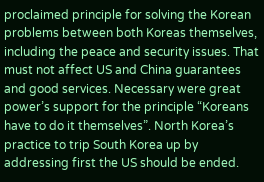proclaimed principle for solving the Korean problems between both Koreas themselves, including the peace and security issues. That must not affect US and China guarantees and good services. Necessary were great power’s support for the principle “Koreans have to do it themselves”. North Korea’s practice to trip South Korea up by addressing first the US should be ended.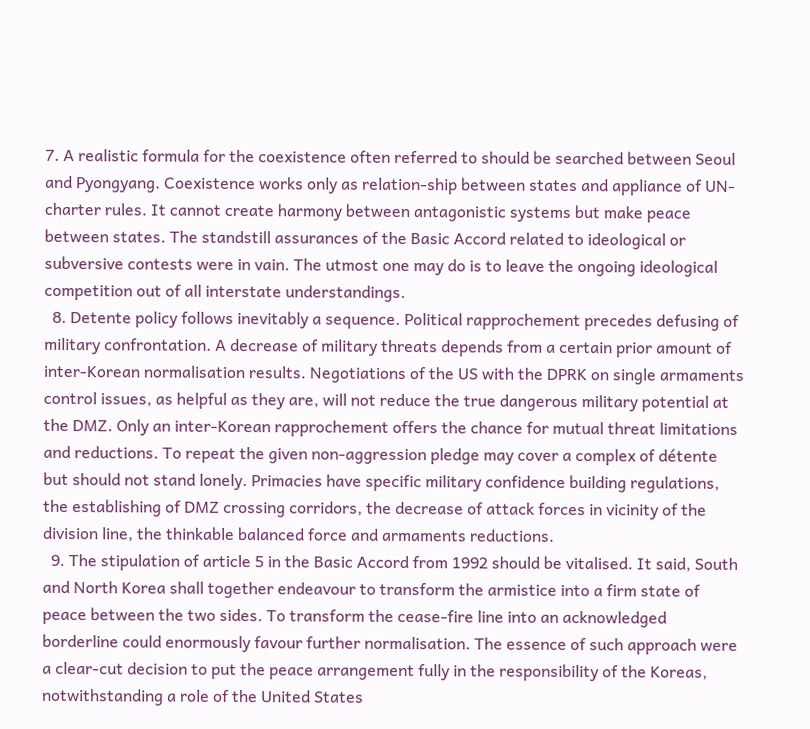7. A realistic formula for the coexistence often referred to should be searched between Seoul and Pyongyang. Coexistence works only as relation-ship between states and appliance of UN-charter rules. It cannot create harmony between antagonistic systems but make peace between states. The standstill assurances of the Basic Accord related to ideological or subversive contests were in vain. The utmost one may do is to leave the ongoing ideological competition out of all interstate understandings.
  8. Detente policy follows inevitably a sequence. Political rapprochement precedes defusing of military confrontation. A decrease of military threats depends from a certain prior amount of inter-Korean normalisation results. Negotiations of the US with the DPRK on single armaments control issues, as helpful as they are, will not reduce the true dangerous military potential at the DMZ. Only an inter-Korean rapprochement offers the chance for mutual threat limitations and reductions. To repeat the given non-aggression pledge may cover a complex of détente but should not stand lonely. Primacies have specific military confidence building regulations, the establishing of DMZ crossing corridors, the decrease of attack forces in vicinity of the division line, the thinkable balanced force and armaments reductions.
  9. The stipulation of article 5 in the Basic Accord from 1992 should be vitalised. It said, South and North Korea shall together endeavour to transform the armistice into a firm state of peace between the two sides. To transform the cease-fire line into an acknowledged borderline could enormously favour further normalisation. The essence of such approach were a clear-cut decision to put the peace arrangement fully in the responsibility of the Koreas, notwithstanding a role of the United States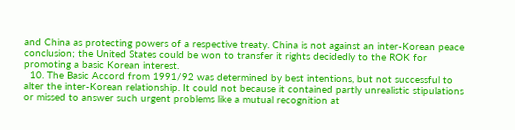and China as protecting powers of a respective treaty. China is not against an inter-Korean peace conclusion; the United States could be won to transfer it rights decidedly to the ROK for promoting a basic Korean interest.
  10. The Basic Accord from 1991/92 was determined by best intentions, but not successful to alter the inter-Korean relationship. It could not because it contained partly unrealistic stipulations or missed to answer such urgent problems like a mutual recognition at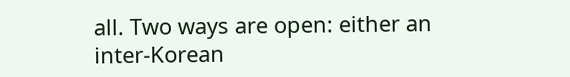all. Two ways are open: either an inter-Korean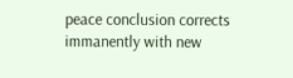peace conclusion corrects immanently with new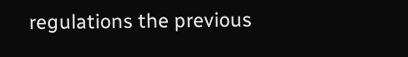regulations the previous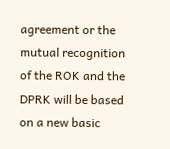agreement or the mutual recognition of the ROK and the DPRK will be based on a new basic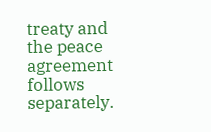treaty and the peace agreement follows separately.